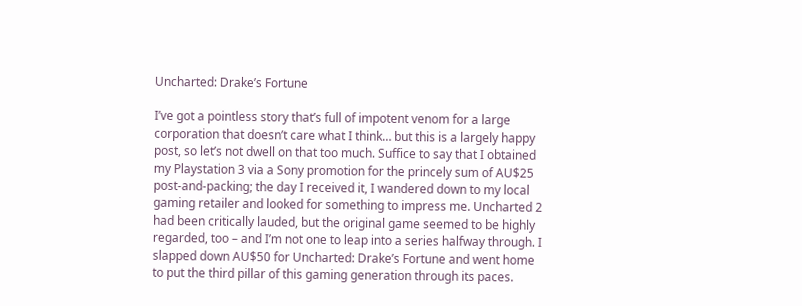Uncharted: Drake’s Fortune

I’ve got a pointless story that’s full of impotent venom for a large corporation that doesn’t care what I think… but this is a largely happy post, so let’s not dwell on that too much. Suffice to say that I obtained my Playstation 3 via a Sony promotion for the princely sum of AU$25 post-and-packing; the day I received it, I wandered down to my local gaming retailer and looked for something to impress me. Uncharted 2 had been critically lauded, but the original game seemed to be highly regarded, too – and I’m not one to leap into a series halfway through. I slapped down AU$50 for Uncharted: Drake’s Fortune and went home to put the third pillar of this gaming generation through its paces.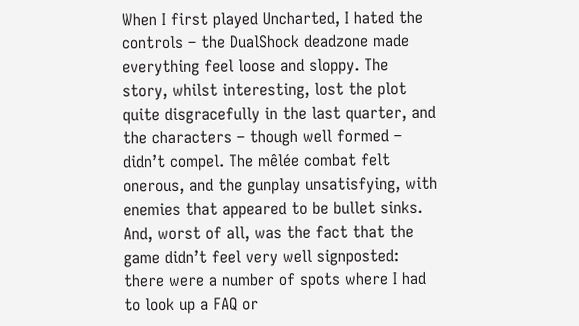When I first played Uncharted, I hated the controls – the DualShock deadzone made everything feel loose and sloppy. The story, whilst interesting, lost the plot quite disgracefully in the last quarter, and the characters – though well formed – didn’t compel. The mêlée combat felt onerous, and the gunplay unsatisfying, with enemies that appeared to be bullet sinks. And, worst of all, was the fact that the game didn’t feel very well signposted: there were a number of spots where I had to look up a FAQ or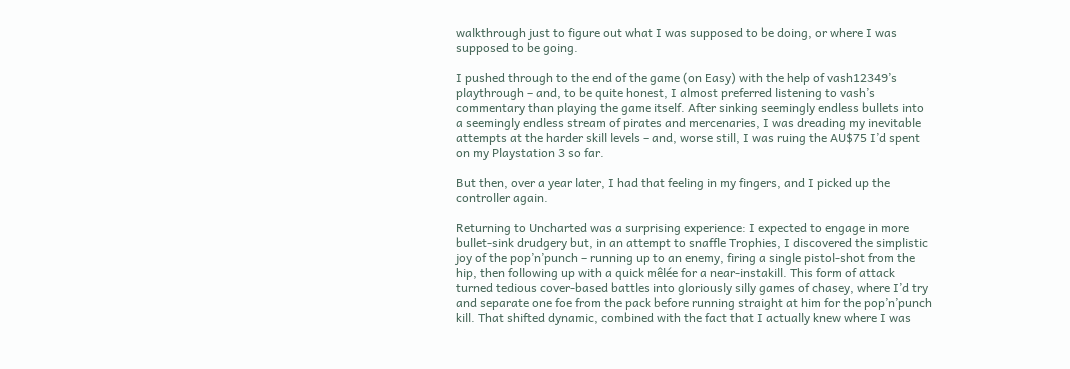walkthrough just to figure out what I was supposed to be doing, or where I was supposed to be going.

I pushed through to the end of the game (on Easy) with the help of vash12349’s playthrough – and, to be quite honest, I almost preferred listening to vash’s commentary than playing the game itself. After sinking seemingly endless bullets into a seemingly endless stream of pirates and mercenaries, I was dreading my inevitable attempts at the harder skill levels – and, worse still, I was ruing the AU$75 I’d spent on my Playstation 3 so far.

But then, over a year later, I had that feeling in my fingers, and I picked up the controller again.

Returning to Uncharted was a surprising experience: I expected to engage in more bullet-sink drudgery but, in an attempt to snaffle Trophies, I discovered the simplistic joy of the pop’n’punch – running up to an enemy, firing a single pistol-shot from the hip, then following up with a quick mêlée for a near-instakill. This form of attack turned tedious cover-based battles into gloriously silly games of chasey, where I’d try and separate one foe from the pack before running straight at him for the pop’n’punch kill. That shifted dynamic, combined with the fact that I actually knew where I was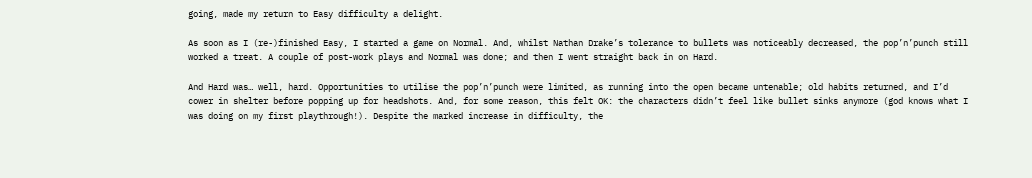going, made my return to Easy difficulty a delight.

As soon as I (re-)finished Easy, I started a game on Normal. And, whilst Nathan Drake’s tolerance to bullets was noticeably decreased, the pop’n’punch still worked a treat. A couple of post-work plays and Normal was done; and then I went straight back in on Hard.

And Hard was… well, hard. Opportunities to utilise the pop’n’punch were limited, as running into the open became untenable; old habits returned, and I’d cower in shelter before popping up for headshots. And, for some reason, this felt OK: the characters didn’t feel like bullet sinks anymore (god knows what I was doing on my first playthrough!). Despite the marked increase in difficulty, the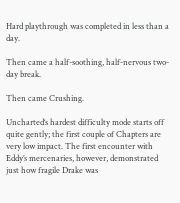Hard playthrough was completed in less than a day.

Then came a half-soothing, half-nervous two-day break.

Then came Crushing.

Uncharted‘s hardest difficulty mode starts off quite gently; the first couple of Chapters are very low impact. The first encounter with Eddy’s mercenaries, however, demonstrated just how fragile Drake was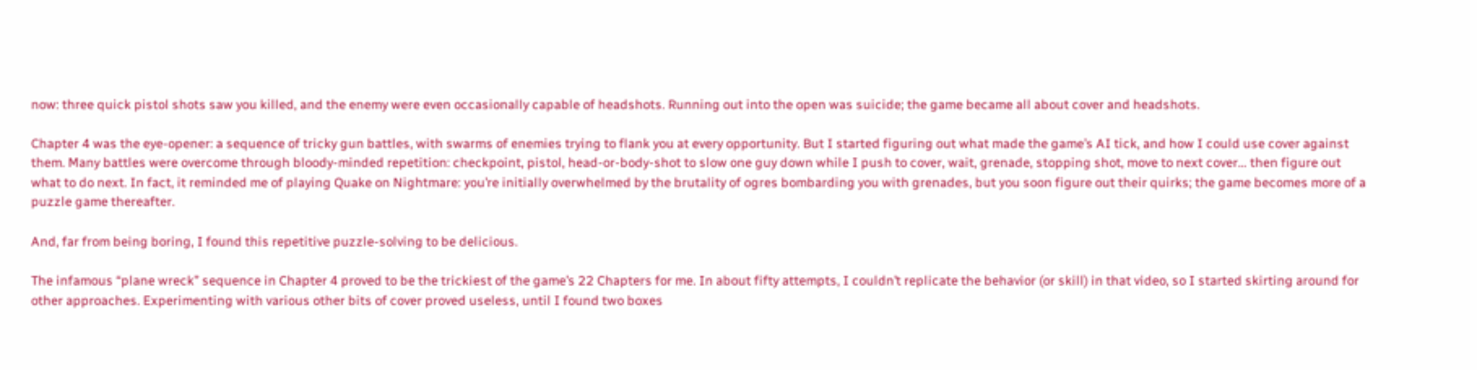now: three quick pistol shots saw you killed, and the enemy were even occasionally capable of headshots. Running out into the open was suicide; the game became all about cover and headshots.

Chapter 4 was the eye-opener: a sequence of tricky gun battles, with swarms of enemies trying to flank you at every opportunity. But I started figuring out what made the game’s AI tick, and how I could use cover against them. Many battles were overcome through bloody-minded repetition: checkpoint, pistol, head-or-body-shot to slow one guy down while I push to cover, wait, grenade, stopping shot, move to next cover… then figure out what to do next. In fact, it reminded me of playing Quake on Nightmare: you’re initially overwhelmed by the brutality of ogres bombarding you with grenades, but you soon figure out their quirks; the game becomes more of a puzzle game thereafter.

And, far from being boring, I found this repetitive puzzle-solving to be delicious.

The infamous “plane wreck” sequence in Chapter 4 proved to be the trickiest of the game’s 22 Chapters for me. In about fifty attempts, I couldn’t replicate the behavior (or skill) in that video, so I started skirting around for other approaches. Experimenting with various other bits of cover proved useless, until I found two boxes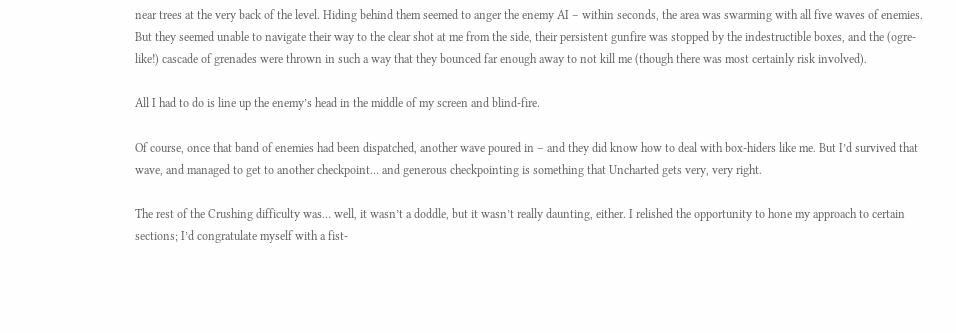near trees at the very back of the level. Hiding behind them seemed to anger the enemy AI – within seconds, the area was swarming with all five waves of enemies. But they seemed unable to navigate their way to the clear shot at me from the side, their persistent gunfire was stopped by the indestructible boxes, and the (ogre-like!) cascade of grenades were thrown in such a way that they bounced far enough away to not kill me (though there was most certainly risk involved).

All I had to do is line up the enemy’s head in the middle of my screen and blind-fire.

Of course, once that band of enemies had been dispatched, another wave poured in – and they did know how to deal with box-hiders like me. But I’d survived that wave, and managed to get to another checkpoint… and generous checkpointing is something that Uncharted gets very, very right.

The rest of the Crushing difficulty was… well, it wasn’t a doddle, but it wasn’t really daunting, either. I relished the opportunity to hone my approach to certain sections; I’d congratulate myself with a fist-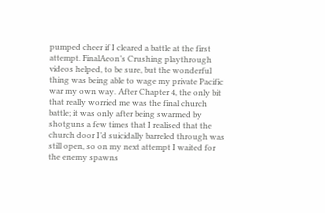pumped cheer if I cleared a battle at the first attempt. FinalAeon’s Crushing playthrough videos helped, to be sure, but the wonderful thing was being able to wage my private Pacific war my own way. After Chapter 4, the only bit that really worried me was the final church battle; it was only after being swarmed by shotguns a few times that I realised that the church door I’d suicidally barreled through was still open, so on my next attempt I waited for the enemy spawns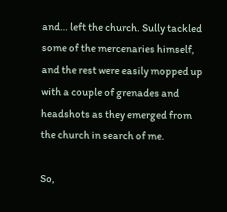and… left the church. Sully tackled some of the mercenaries himself, and the rest were easily mopped up with a couple of grenades and headshots as they emerged from the church in search of me.

So,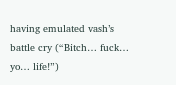having emulated vash’s battle cry (“Bitch… fuck… yo… life!”)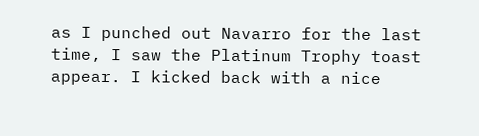as I punched out Navarro for the last time, I saw the Platinum Trophy toast appear. I kicked back with a nice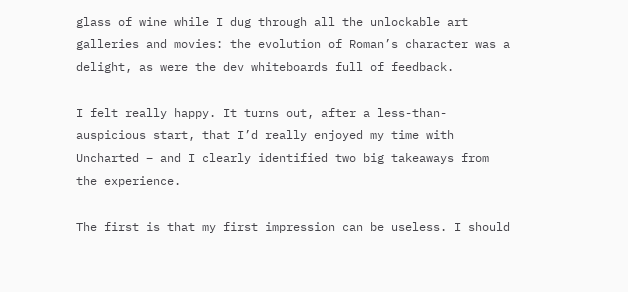glass of wine while I dug through all the unlockable art galleries and movies: the evolution of Roman’s character was a delight, as were the dev whiteboards full of feedback.

I felt really happy. It turns out, after a less-than-auspicious start, that I’d really enjoyed my time with Uncharted – and I clearly identified two big takeaways from the experience.

The first is that my first impression can be useless. I should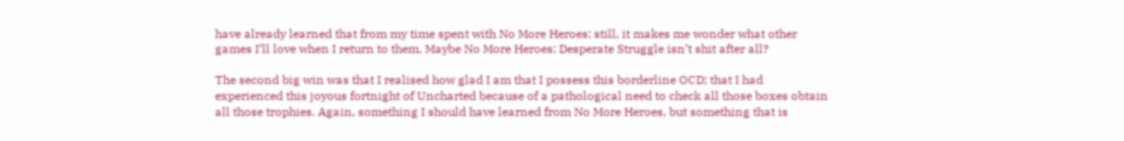have already learned that from my time spent with No More Heroes; still, it makes me wonder what other games I’ll love when I return to them. Maybe No More Heroes: Desperate Struggle isn’t shit after all?

The second big win was that I realised how glad I am that I possess this borderline OCD; that I had experienced this joyous fortnight of Uncharted because of a pathological need to check all those boxes obtain all those trophies. Again, something I should have learned from No More Heroes, but something that is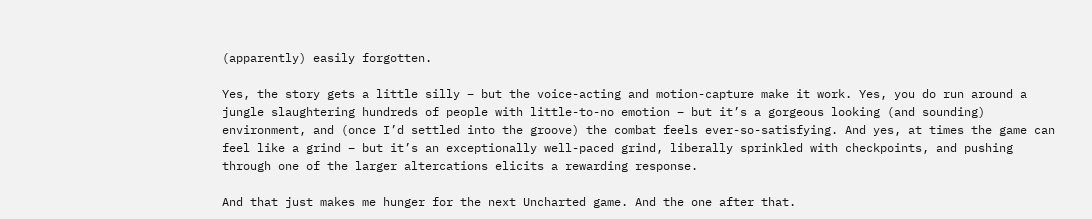(apparently) easily forgotten.

Yes, the story gets a little silly – but the voice-acting and motion-capture make it work. Yes, you do run around a jungle slaughtering hundreds of people with little-to-no emotion – but it’s a gorgeous looking (and sounding) environment, and (once I’d settled into the groove) the combat feels ever-so-satisfying. And yes, at times the game can feel like a grind – but it’s an exceptionally well-paced grind, liberally sprinkled with checkpoints, and pushing through one of the larger altercations elicits a rewarding response.

And that just makes me hunger for the next Uncharted game. And the one after that.